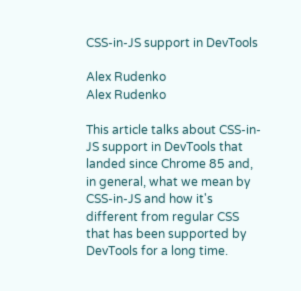CSS-in-JS support in DevTools

Alex Rudenko
Alex Rudenko

This article talks about CSS-in-JS support in DevTools that landed since Chrome 85 and, in general, what we mean by CSS-in-JS and how it's different from regular CSS that has been supported by DevTools for a long time.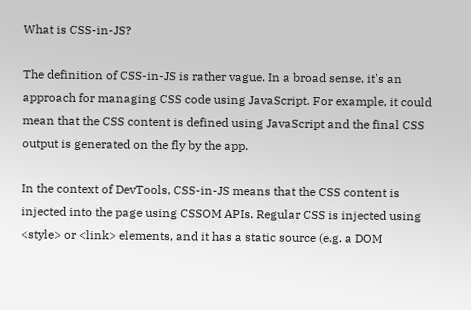What is CSS-in-JS?

The definition of CSS-in-JS is rather vague. In a broad sense, it's an approach for managing CSS code using JavaScript. For example, it could mean that the CSS content is defined using JavaScript and the final CSS output is generated on the fly by the app.

In the context of DevTools, CSS-in-JS means that the CSS content is injected into the page using CSSOM APIs. Regular CSS is injected using <style> or <link> elements, and it has a static source (e.g. a DOM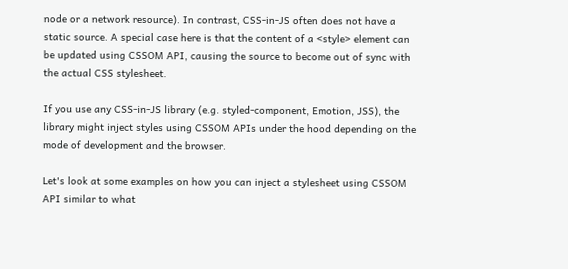node or a network resource). In contrast, CSS-in-JS often does not have a static source. A special case here is that the content of a <style> element can be updated using CSSOM API, causing the source to become out of sync with the actual CSS stylesheet.

If you use any CSS-in-JS library (e.g. styled-component, Emotion, JSS), the library might inject styles using CSSOM APIs under the hood depending on the mode of development and the browser.

Let's look at some examples on how you can inject a stylesheet using CSSOM API similar to what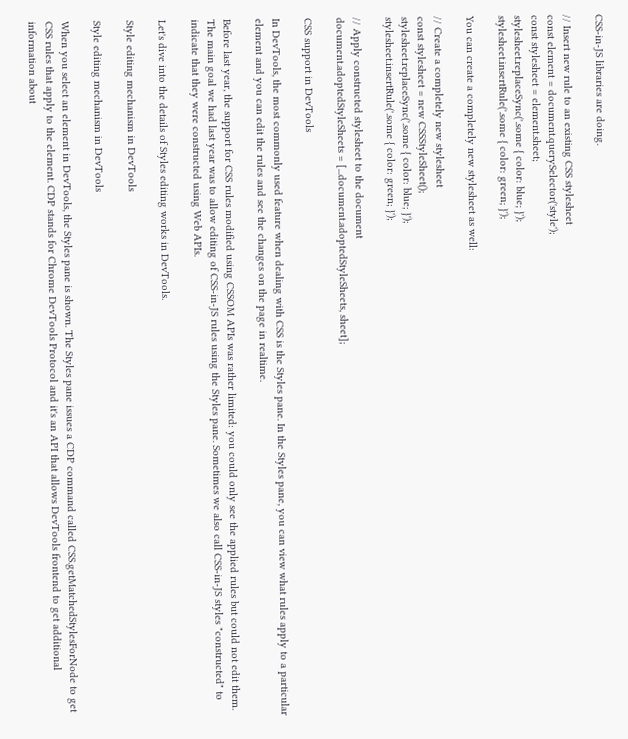CSS-in-JS libraries are doing.

// Insert new rule to an existing CSS stylesheet
const element = document.querySelector('style');
const stylesheet = element.sheet;
stylesheet.replaceSync('.some { color: blue; }');
stylesheet.insertRule('.some { color: green; }');

You can create a completely new stylesheet as well:

// Create a completely new stylesheet
const stylesheet = new CSSStyleSheet();
stylesheet.replaceSync('.some { color: blue; }');
stylesheet.insertRule('.some { color: green; }');

// Apply constructed stylesheet to the document
document.adoptedStyleSheets = [...document.adoptedStyleSheets, sheet];

CSS support in DevTools

In DevTools, the most commonly used feature when dealing with CSS is the Styles pane. In the Styles pane, you can view what rules apply to a particular element and you can edit the rules and see the changes on the page in realtime.

Before last year, the support for CSS rules modified using CSSOM APIs was rather limited: you could only see the applied rules but could not edit them. The main goal we had last year was to allow editing of CSS-in-JS rules using the Styles pane. Sometimes we also call CSS-in-JS styles "constructed" to indicate that they were constructed using Web APIs.

Let's dive into the details of Styles editing works in DevTools.

Style editing mechanism in DevTools

Style editing mechanism in DevTools

When you select an element in DevTools, the Styles pane is shown. The Styles pane issues a CDP command called CSS.getMatchedStylesForNode to get CSS rules that apply to the element. CDP stands for Chrome DevTools Protocol and it's an API that allows DevTools frontend to get additional information about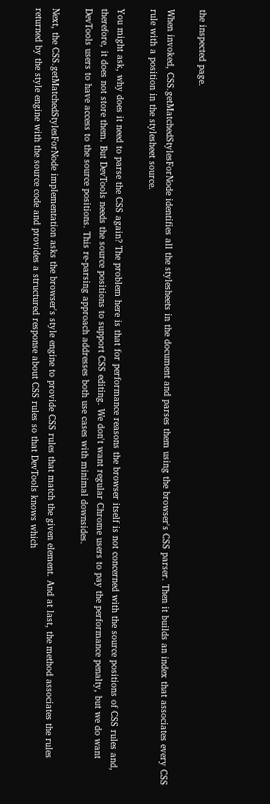the inspected page.

When invoked, CSS.getMatchedStylesForNode identifies all the stylesheets in the document and parses them using the browser's CSS parser. Then it builds an index that associates every CSS rule with a position in the stylesheet source.

You might ask, why does it need to parse the CSS again? The problem here is that for performance reasons the browser itself is not concerned with the source positions of CSS rules and, therefore, it does not store them. But DevTools needs the source positions to support CSS editing. We don't want regular Chrome users to pay the performance penalty, but we do want DevTools users to have access to the source positions. This re-parsing approach addresses both use cases with minimal downsides.

Next, the CSS.getMatchedStylesForNode implementation asks the browser's style engine to provide CSS rules that match the given element. And at last, the method associates the rules returned by the style engine with the source code and provides a structured response about CSS rules so that DevTools knows which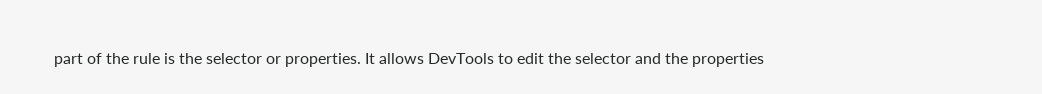part of the rule is the selector or properties. It allows DevTools to edit the selector and the properties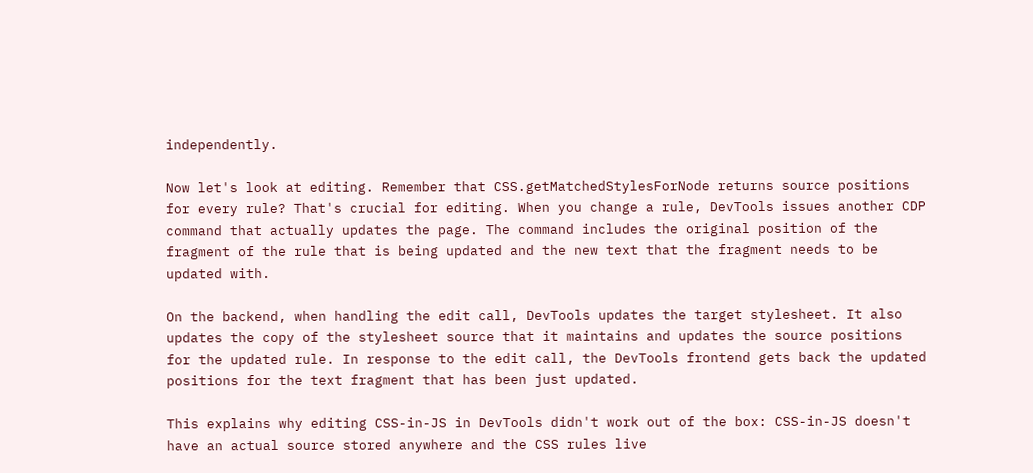independently.

Now let's look at editing. Remember that CSS.getMatchedStylesForNode returns source positions for every rule? That's crucial for editing. When you change a rule, DevTools issues another CDP command that actually updates the page. The command includes the original position of the fragment of the rule that is being updated and the new text that the fragment needs to be updated with.

On the backend, when handling the edit call, DevTools updates the target stylesheet. It also updates the copy of the stylesheet source that it maintains and updates the source positions for the updated rule. In response to the edit call, the DevTools frontend gets back the updated positions for the text fragment that has been just updated.

This explains why editing CSS-in-JS in DevTools didn't work out of the box: CSS-in-JS doesn't have an actual source stored anywhere and the CSS rules live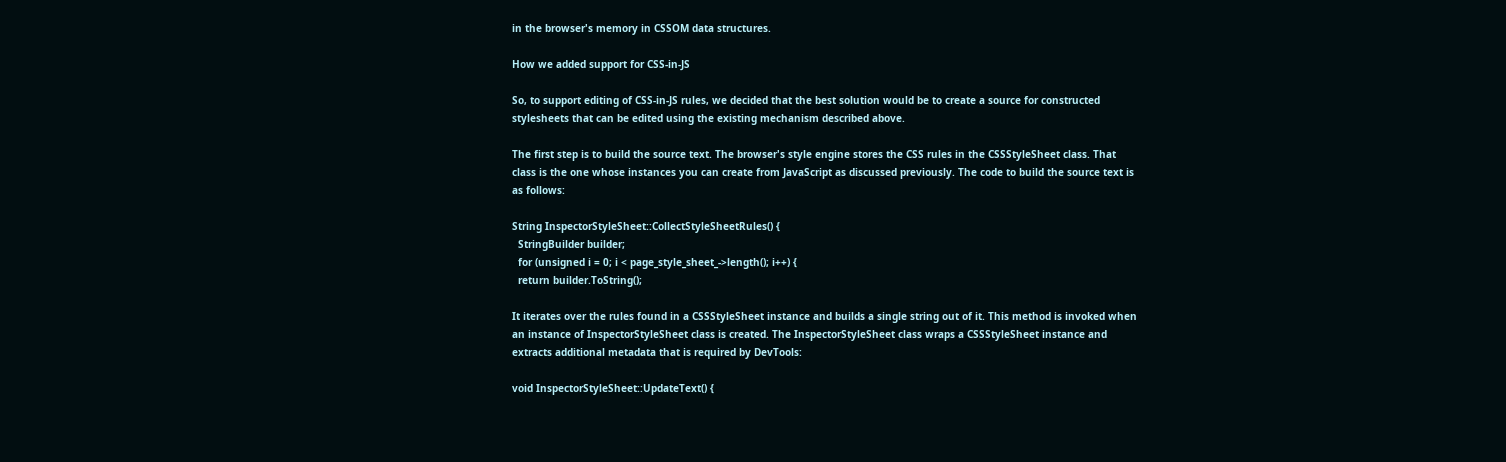in the browser's memory in CSSOM data structures.

How we added support for CSS-in-JS

So, to support editing of CSS-in-JS rules, we decided that the best solution would be to create a source for constructed stylesheets that can be edited using the existing mechanism described above.

The first step is to build the source text. The browser's style engine stores the CSS rules in the CSSStyleSheet class. That class is the one whose instances you can create from JavaScript as discussed previously. The code to build the source text is as follows:

String InspectorStyleSheet::CollectStyleSheetRules() {
  StringBuilder builder;
  for (unsigned i = 0; i < page_style_sheet_->length(); i++) {
  return builder.ToString();

It iterates over the rules found in a CSSStyleSheet instance and builds a single string out of it. This method is invoked when an instance of InspectorStyleSheet class is created. The InspectorStyleSheet class wraps a CSSStyleSheet instance and extracts additional metadata that is required by DevTools:

void InspectorStyleSheet::UpdateText() {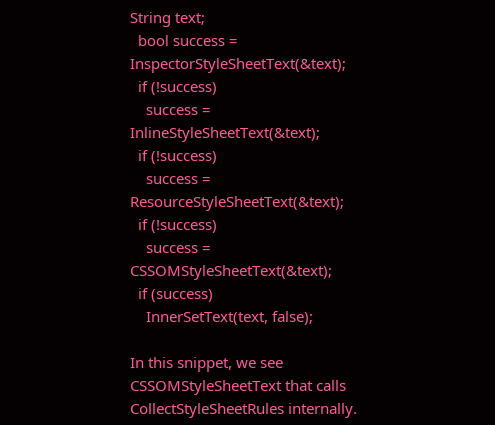String text;
  bool success = InspectorStyleSheetText(&text);
  if (!success)
    success = InlineStyleSheetText(&text);
  if (!success)
    success = ResourceStyleSheetText(&text);
  if (!success)
    success = CSSOMStyleSheetText(&text);
  if (success)
    InnerSetText(text, false);

In this snippet, we see CSSOMStyleSheetText that calls CollectStyleSheetRules internally.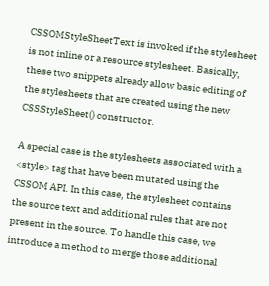CSSOMStyleSheetText is invoked if the stylesheet is not inline or a resource stylesheet. Basically, these two snippets already allow basic editing of the stylesheets that are created using the new CSSStyleSheet() constructor.

A special case is the stylesheets associated with a <style> tag that have been mutated using the CSSOM API. In this case, the stylesheet contains the source text and additional rules that are not present in the source. To handle this case, we introduce a method to merge those additional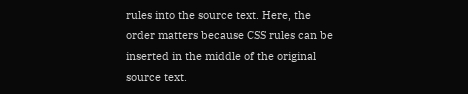rules into the source text. Here, the order matters because CSS rules can be inserted in the middle of the original source text.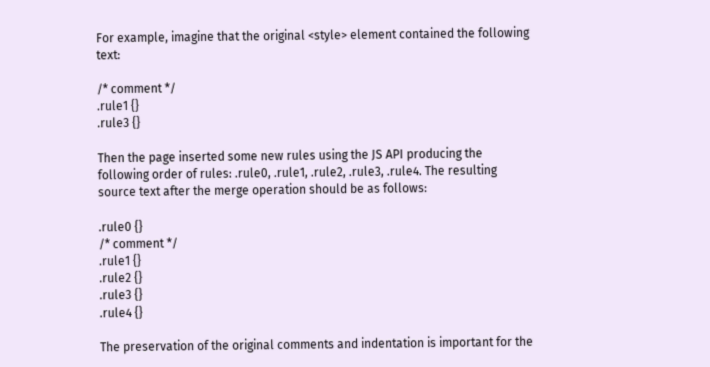For example, imagine that the original <style> element contained the following text:

/* comment */
.rule1 {}
.rule3 {}

Then the page inserted some new rules using the JS API producing the following order of rules: .rule0, .rule1, .rule2, .rule3, .rule4. The resulting source text after the merge operation should be as follows:

.rule0 {}
/* comment */
.rule1 {}
.rule2 {}
.rule3 {}
.rule4 {}

The preservation of the original comments and indentation is important for the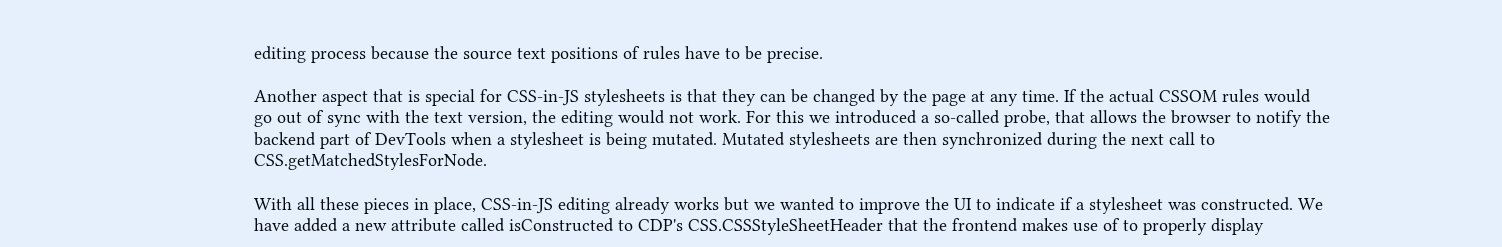editing process because the source text positions of rules have to be precise.

Another aspect that is special for CSS-in-JS stylesheets is that they can be changed by the page at any time. If the actual CSSOM rules would go out of sync with the text version, the editing would not work. For this we introduced a so-called probe, that allows the browser to notify the backend part of DevTools when a stylesheet is being mutated. Mutated stylesheets are then synchronized during the next call to CSS.getMatchedStylesForNode.

With all these pieces in place, CSS-in-JS editing already works but we wanted to improve the UI to indicate if a stylesheet was constructed. We have added a new attribute called isConstructed to CDP's CSS.CSSStyleSheetHeader that the frontend makes use of to properly display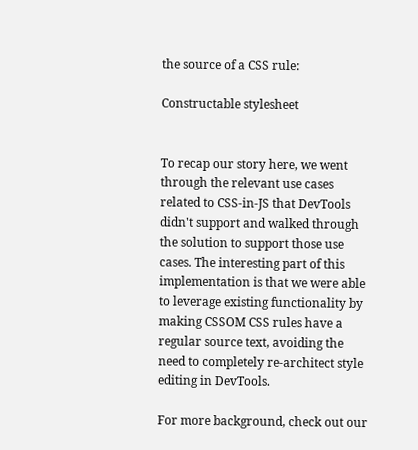the source of a CSS rule:

Constructable stylesheet


To recap our story here, we went through the relevant use cases related to CSS-in-JS that DevTools didn't support and walked through the solution to support those use cases. The interesting part of this implementation is that we were able to leverage existing functionality by making CSSOM CSS rules have a regular source text, avoiding the need to completely re-architect style editing in DevTools.

For more background, check out our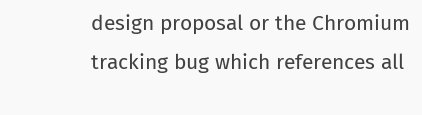design proposal or the Chromium tracking bug which references all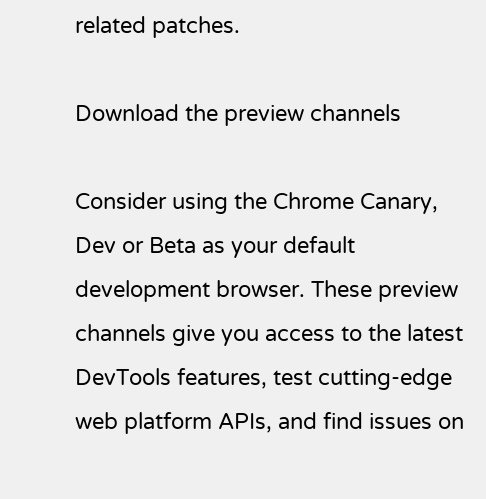related patches.

Download the preview channels

Consider using the Chrome Canary, Dev or Beta as your default development browser. These preview channels give you access to the latest DevTools features, test cutting-edge web platform APIs, and find issues on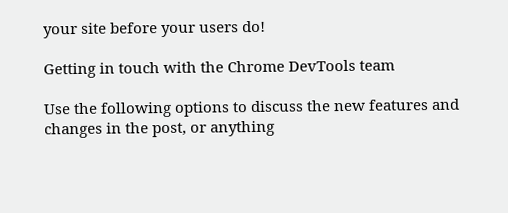your site before your users do!

Getting in touch with the Chrome DevTools team

Use the following options to discuss the new features and changes in the post, or anything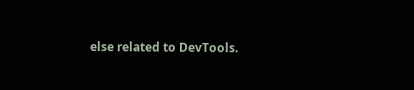else related to DevTools.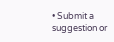• Submit a suggestion or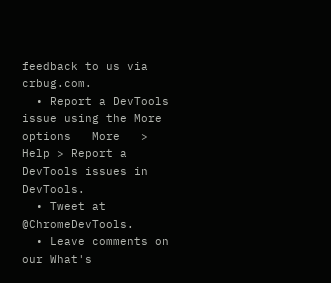feedback to us via crbug.com.
  • Report a DevTools issue using the More options   More   > Help > Report a DevTools issues in DevTools.
  • Tweet at @ChromeDevTools.
  • Leave comments on our What's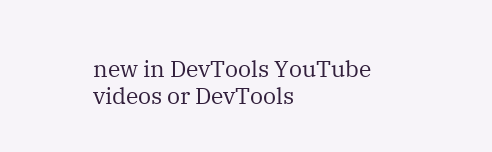new in DevTools YouTube videos or DevTools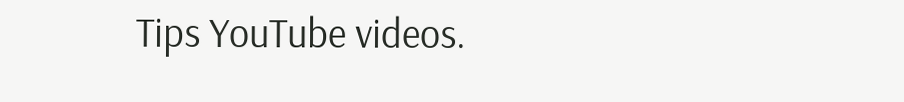Tips YouTube videos.